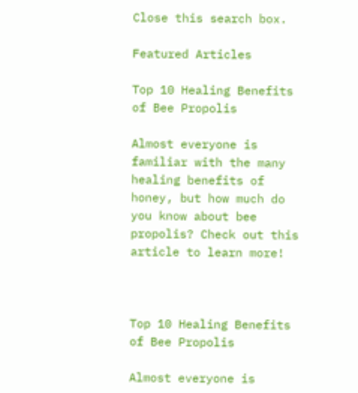Close this search box.

Featured Articles

Top 10 Healing Benefits of Bee Propolis

Almost everyone is familiar with the many healing benefits of honey, but how much do you know about bee propolis? Check out this article to learn more!



Top 10 Healing Benefits of Bee Propolis

Almost everyone is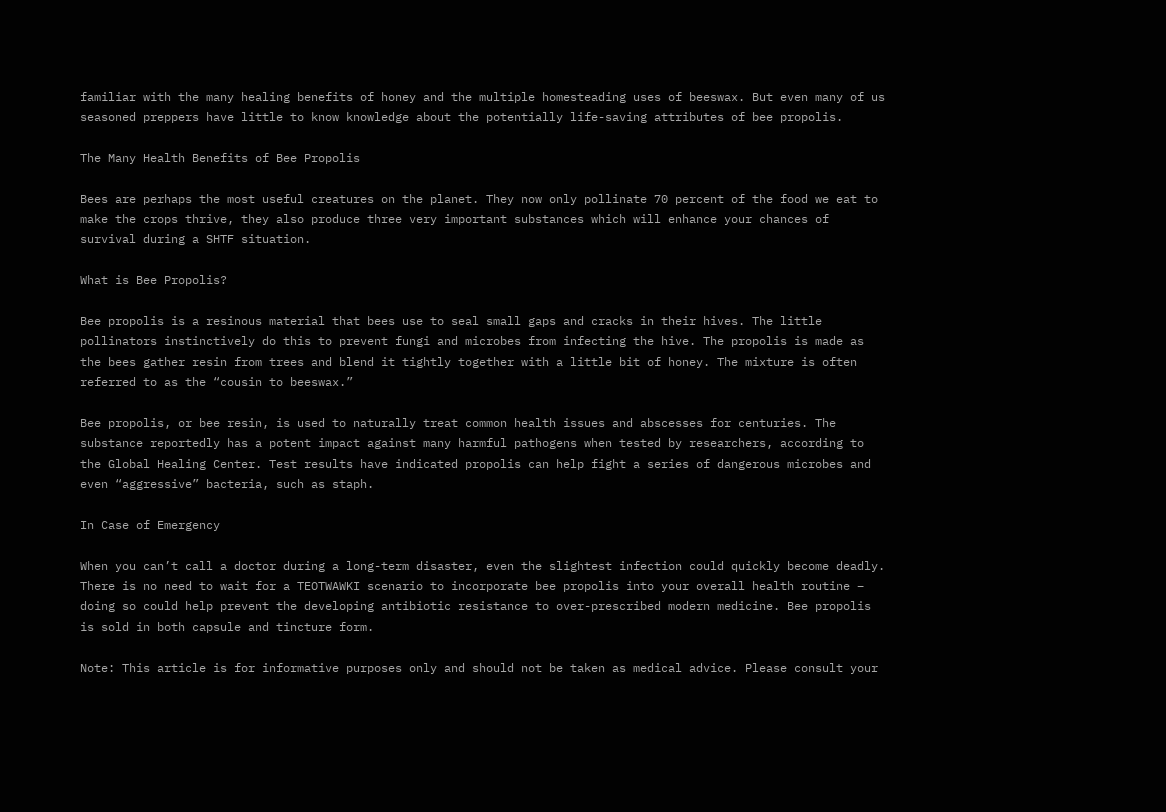familiar with the many healing benefits of honey and the multiple homesteading uses of beeswax. But even many of us seasoned preppers have little to know knowledge about the potentially life-saving attributes of bee propolis.

The Many Health Benefits of Bee Propolis

Bees are perhaps the most useful creatures on the planet. They now only pollinate 70 percent of the food we eat to make the crops thrive, they also produce three very important substances which will enhance your chances of survival during a SHTF situation.

What is Bee Propolis?

Bee propolis is a resinous material that bees use to seal small gaps and cracks in their hives. The little pollinators instinctively do this to prevent fungi and microbes from infecting the hive. The propolis is made as the bees gather resin from trees and blend it tightly together with a little bit of honey. The mixture is often referred to as the “cousin to beeswax.”

Bee propolis, or bee resin, is used to naturally treat common health issues and abscesses for centuries. The substance reportedly has a potent impact against many harmful pathogens when tested by researchers, according to the Global Healing Center. Test results have indicated propolis can help fight a series of dangerous microbes and even “aggressive” bacteria, such as staph.

In Case of Emergency

When you can’t call a doctor during a long-term disaster, even the slightest infection could quickly become deadly. There is no need to wait for a TEOTWAWKI scenario to incorporate bee propolis into your overall health routine – doing so could help prevent the developing antibiotic resistance to over-prescribed modern medicine. Bee propolis is sold in both capsule and tincture form.

Note: This article is for informative purposes only and should not be taken as medical advice. Please consult your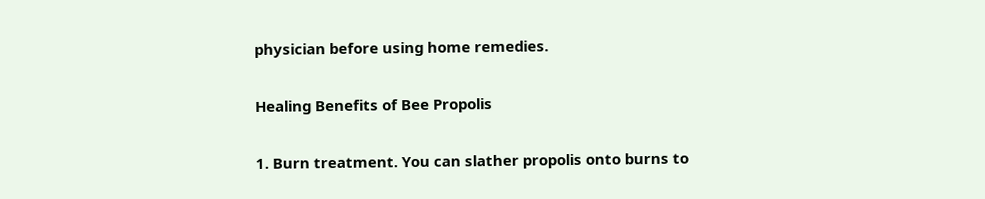physician before using home remedies.

Healing Benefits of Bee Propolis

1. Burn treatment. You can slather propolis onto burns to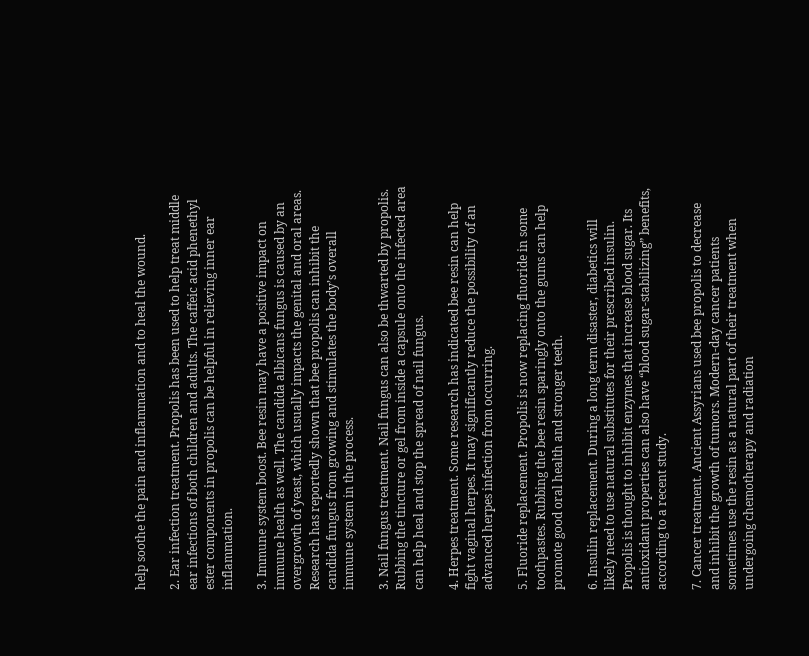help soothe the pain and inflammation and to heal the wound.

2. Ear infection treatment. Propolis has been used to help treat middle ear infections of both children and adults. The caffeic acid phenethyl ester components in propolis can be helpful in relieving inner ear inflammation.

3. Immune system boost. Bee resin may have a positive impact on immune health as well. The candida albicans fungus is caused by an overgrowth of yeast, which usually impacts the genital and oral areas. Research has reportedly shown that bee propolis can inhibit the candida fungus from growing and stimulates the body’s overall immune system in the process.

3. Nail fungus treatment. Nail fungus can also be thwarted by propolis. Rubbing the tincture or gel from inside a capsule onto the infected area can help heal and stop the spread of nail fungus.

4. Herpes treatment. Some research has indicated bee resin can help fight vaginal herpes. It may significantly reduce the possibility of an advanced herpes infection from occurring.

5. Fluoride replacement. Propolis is now replacing fluoride in some toothpastes. Rubbing the bee resin sparingly onto the gums can help promote good oral health and stronger teeth.

6. Insulin replacement. During a long term disaster, diabetics will likely need to use natural substitutes for their prescribed insulin. Propolis is thought to inhibit enzymes that increase blood sugar. Its antioxidant properties can also have “blood sugar-stabilizing” benefits, according to a recent study.

7. Cancer treatment. Ancient Assyrians used bee propolis to decrease and inhibit the growth of tumors. Modern-day cancer patients sometimes use the resin as a natural part of their treatment when undergoing chemotherapy and radiation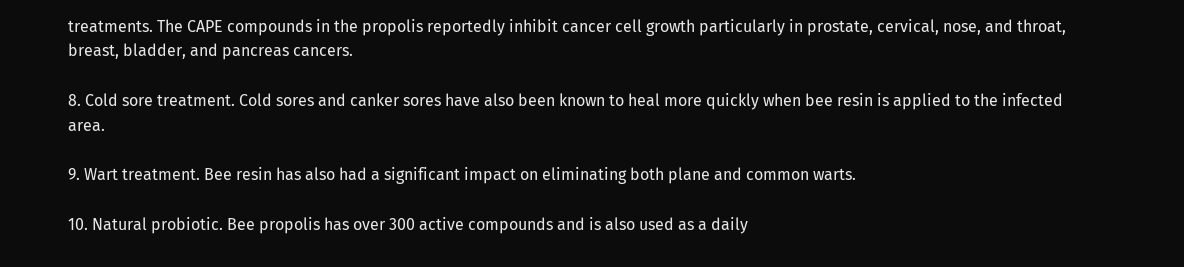treatments. The CAPE compounds in the propolis reportedly inhibit cancer cell growth particularly in prostate, cervical, nose, and throat, breast, bladder, and pancreas cancers.

8. Cold sore treatment. Cold sores and canker sores have also been known to heal more quickly when bee resin is applied to the infected area.

9. Wart treatment. Bee resin has also had a significant impact on eliminating both plane and common warts.

10. Natural probiotic. Bee propolis has over 300 active compounds and is also used as a daily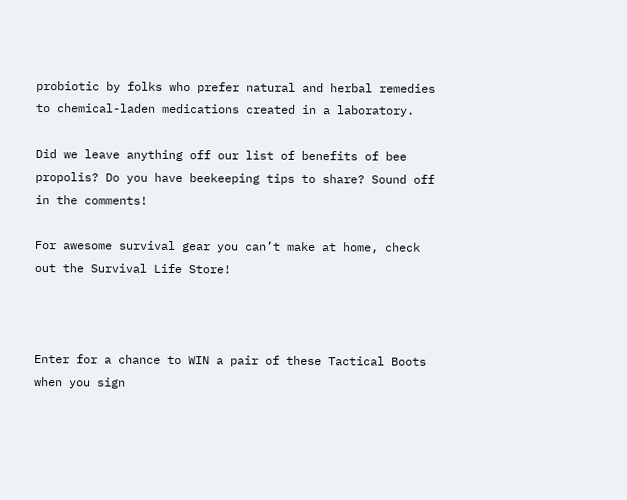probiotic by folks who prefer natural and herbal remedies to chemical-laden medications created in a laboratory.

Did we leave anything off our list of benefits of bee propolis? Do you have beekeeping tips to share? Sound off in the comments!

For awesome survival gear you can’t make at home, check out the Survival Life Store!



Enter for a chance to WIN a pair of these Tactical Boots when you sign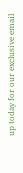up today for our exclusive email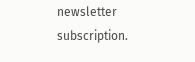newsletter subscription.